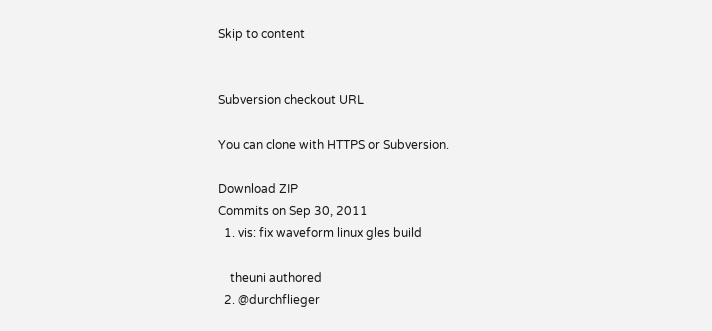Skip to content


Subversion checkout URL

You can clone with HTTPS or Subversion.

Download ZIP
Commits on Sep 30, 2011
  1. vis: fix waveform linux gles build

    theuni authored
  2. @durchflieger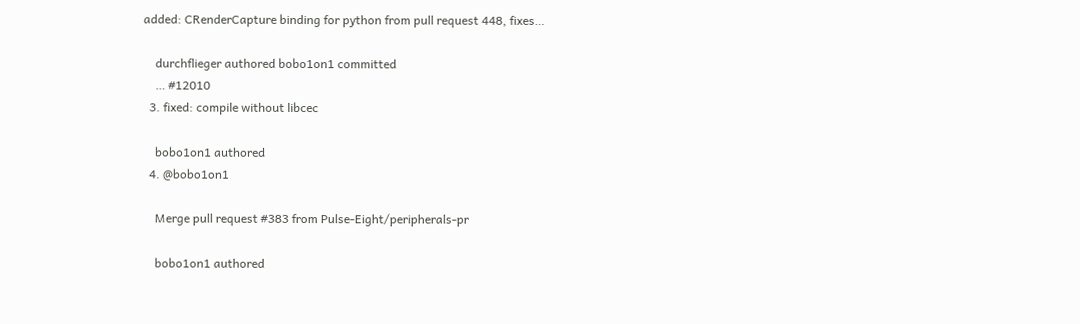added: CRenderCapture binding for python from pull request 448, fixes…

    durchflieger authored bobo1on1 committed
    … #12010
  3. fixed: compile without libcec

    bobo1on1 authored
  4. @bobo1on1

    Merge pull request #383 from Pulse-Eight/peripherals-pr

    bobo1on1 authored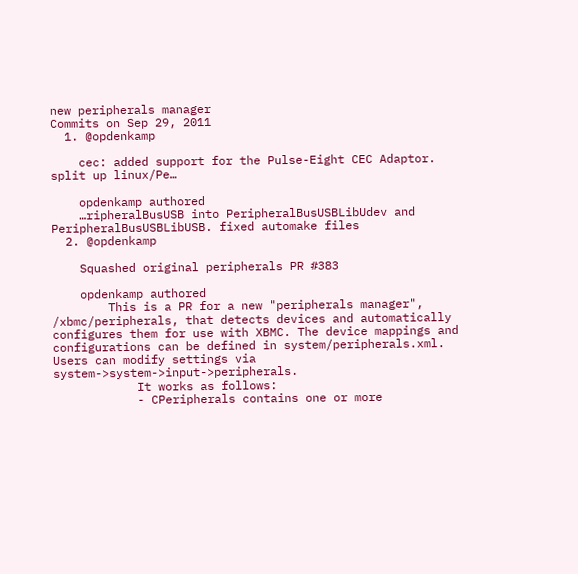new peripherals manager
Commits on Sep 29, 2011
  1. @opdenkamp

    cec: added support for the Pulse-Eight CEC Adaptor. split up linux/Pe…

    opdenkamp authored
    …ripheralBusUSB into PeripheralBusUSBLibUdev and PeripheralBusUSBLibUSB. fixed automake files
  2. @opdenkamp

    Squashed original peripherals PR #383

    opdenkamp authored
        This is a PR for a new "peripherals manager", /xbmc/peripherals, that detects devices and automatically configures them for use with XBMC. The device mappings and configurations can be defined in system/peripherals.xml. Users can modify settings via system->system->input->peripherals.
            It works as follows:
            - CPeripherals contains one or more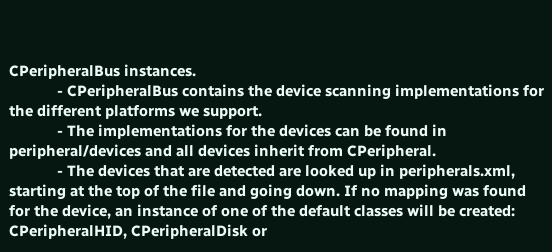CPeripheralBus instances.
            - CPeripheralBus contains the device scanning implementations for the different platforms we support.
            - The implementations for the devices can be found in peripheral/devices and all devices inherit from CPeripheral.
            - The devices that are detected are looked up in peripherals.xml, starting at the top of the file and going down. If no mapping was found for the device, an instance of one of the default classes will be created: CPeripheralHID, CPeripheralDisk or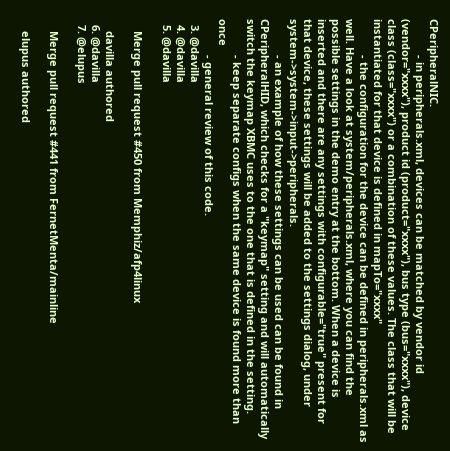CPeripheralNIC.
            - in peripherals.xml, devices can be matched by vendor id (vendor="xxxx"), product id (product="xxxx"), bus type (bus="xxxx"), device class (class="xxxx") or a combination of these values. The class that will be instantiated for that device is defined in mapTo="xxxx"
            - the configuration for the device can be defined in peripherals.xml as well. Have a look at system/peripherals.xml, where you can find the possible settings in the demo entry at the bottom. When a device is inserted and there are any settings with configurable="true" present for that device, these settings will be added to the settings dialog, under system->system->input->peripherals.
            - an example of how these settings can be used can be found in CPeripheralHID, which checks for a "keymap" setting and will automatically switch the keymap XBMC uses to the one that is defined in the setting.
            - keep separate configs when the same device is found more than once
            - general review of this code.
  3. @davilla
  4. @davilla
  5. @davilla

    Merge pull request #450 from Memphiz/afp4linux

    davilla authored
  6. @davilla
  7. @elupus

    Merge pull request #441 from FernetMenta/mainline

    elupus authored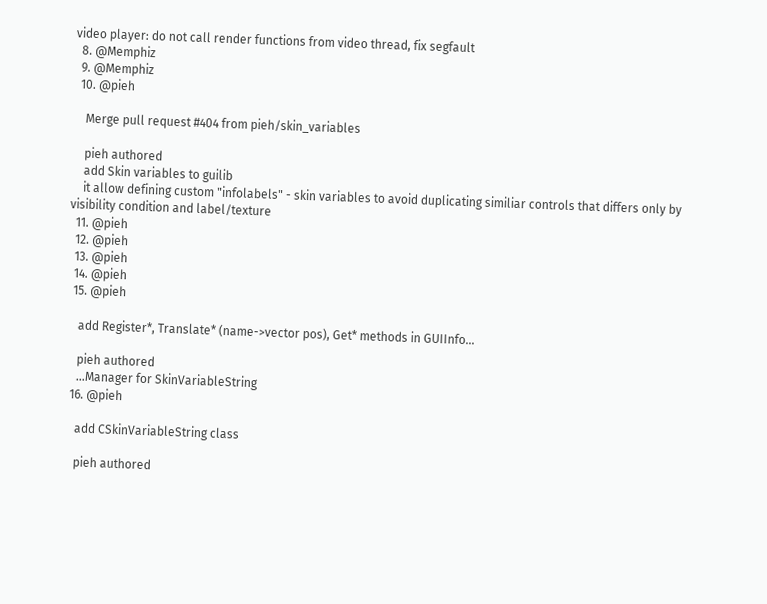video player: do not call render functions from video thread, fix segfault
  8. @Memphiz
  9. @Memphiz
  10. @pieh

    Merge pull request #404 from pieh/skin_variables

    pieh authored
    add Skin variables to guilib
    it allow defining custom "infolabels" - skin variables to avoid duplicating similiar controls that differs only by visibility condition and label/texture
  11. @pieh
  12. @pieh
  13. @pieh
  14. @pieh
  15. @pieh

    add Register*, Translate* (name->vector pos), Get* methods in GUIInfo…

    pieh authored
    …Manager for SkinVariableString
  16. @pieh

    add CSkinVariableString class

    pieh authored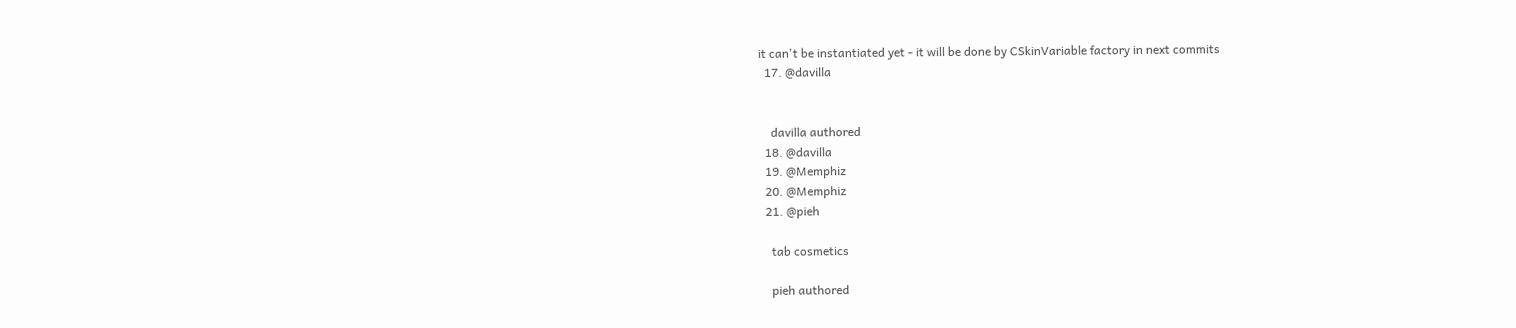it can't be instantiated yet - it will be done by CSkinVariable factory in next commits
  17. @davilla


    davilla authored
  18. @davilla
  19. @Memphiz
  20. @Memphiz
  21. @pieh

    tab cosmetics

    pieh authored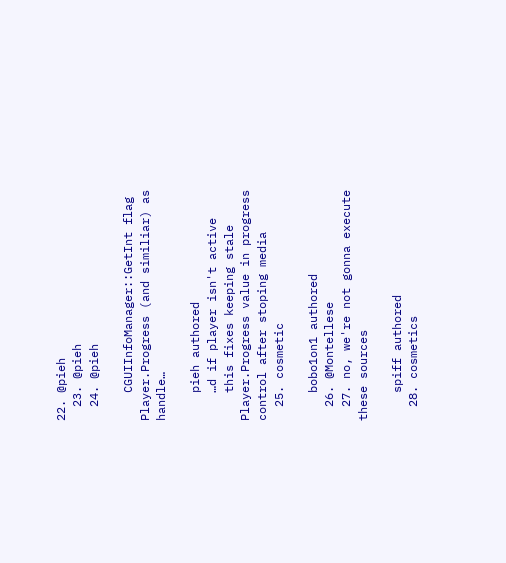22. @pieh
  23. @pieh
  24. @pieh

    CGUIInfoManager::GetInt flag Player.Progress (and similiar) as handle…

    pieh authored
    …d if player isn't active
    this fixes keeping stale Player.Progress value in progress control after stoping media
  25. cosmetic

    bobo1on1 authored
  26. @Montellese
  27. no, we're not gonna execute these sources

    spiff authored
  28. cosmetics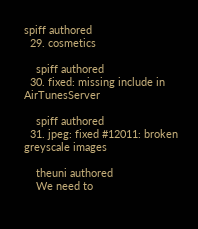spiff authored
  29. cosmetics

    spiff authored
  30. fixed: missing include in AirTunesServer

    spiff authored
  31. jpeg: fixed #12011: broken greyscale images

    theuni authored
    We need to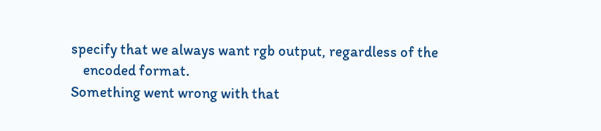specify that we always want rgb output, regardless of the
    encoded format.
Something went wrong with that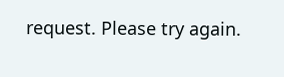request. Please try again.